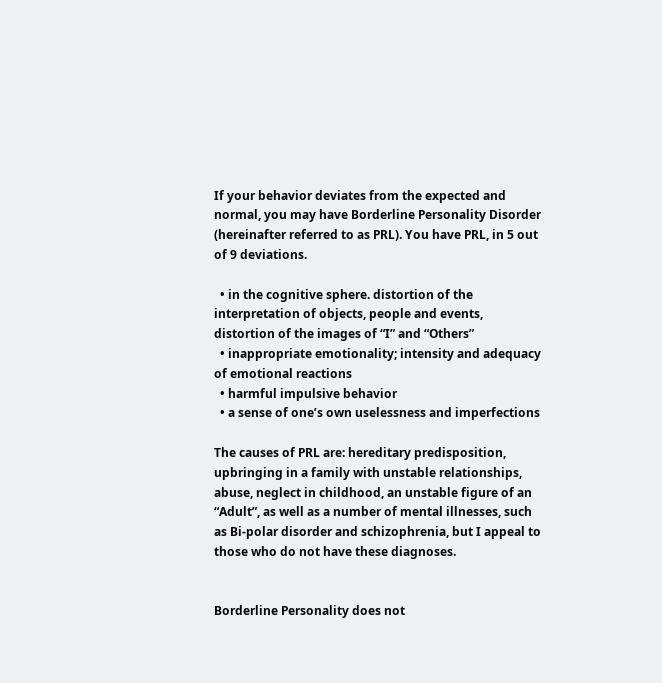If your behavior deviates from the expected and normal, you may have Borderline Personality Disorder (hereinafter referred to as PRL). You have PRL, in 5 out of 9 deviations.

  • in the cognitive sphere. distortion of the interpretation of objects, people and events, distortion of the images of “I” and “Others”
  • inappropriate emotionality; intensity and adequacy of emotional reactions
  • harmful impulsive behavior
  • a sense of one’s own uselessness and imperfections

The causes of PRL are: hereditary predisposition, upbringing in a family with unstable relationships, abuse, neglect in childhood, an unstable figure of an “Adult”, as well as a number of mental illnesses, such as Bi-polar disorder and schizophrenia, but I appeal to those who do not have these diagnoses.


Borderline Personality does not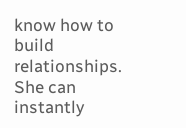know how to build relationships. She can instantly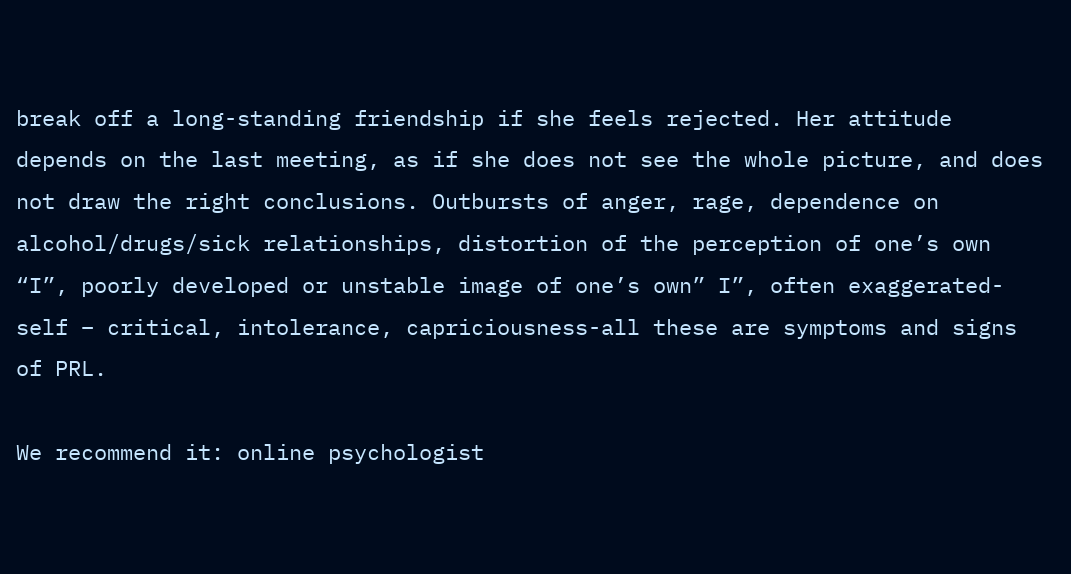break off a long-standing friendship if she feels rejected. Her attitude depends on the last meeting, as if she does not see the whole picture, and does not draw the right conclusions. Outbursts of anger, rage, dependence on alcohol/drugs/sick relationships, distortion of the perception of one’s own “I”, poorly developed or unstable image of one’s own” I”, often exaggerated-self – critical, intolerance, capriciousness-all these are symptoms and signs of PRL.

We recommend it: online psychologist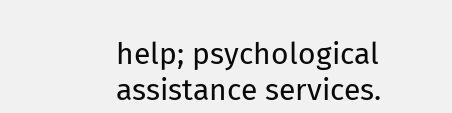help; psychological assistance services.